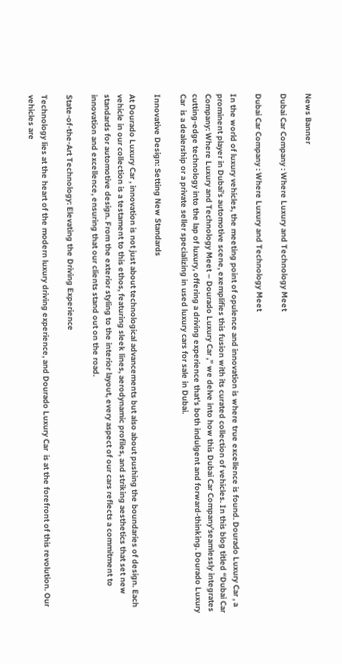News Banner

Dubai Car Company : Where Luxury and Technology Meet

Dubai Car Company : Where Luxury and Technology Meet

In the world of luxury vehicles, the meeting point of opulence and innovation is where true excellence is found. Dourado Luxury Car , a prominent player in Dubai’s automotive scene, exemplifies this fusion with its curated collection of vehicles. In this blog titled “Dubai Car Company: Where Luxury and Technology Meet – Dourado Luxury Car ,” we delve into how this Dubai Car Company’seamlessly integrates cutting-edge technology into the lap of luxury, offering a driving experience that’s both indulgent and forward-thinking. Dourado Luxury Car  is a dealership or a private seller specializing in used luxury cars for sale in Dubai.

Innovative Design: Setting New Standards

At Dourado Luxury Car , innovation is not just about technological advancements but also about pushing the boundaries of design. Each vehicle in our collection is a testament to this ethos, featuring sleek lines, aerodynamic profiles, and striking aesthetics that set new standards for automotive design. From the exterior styling to the interior layout, every aspect of our cars reflects a commitment to innovation and excellence, ensuring that our clients stand out on the road.

State-of-the-Art Technology: Elevating the Driving Experience

Technology lies at the heart of the modern luxury driving experience, and Dourado Luxury Car  is at the forefront of this revolution. Our vehicles are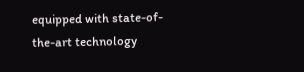equipped with state-of-the-art technology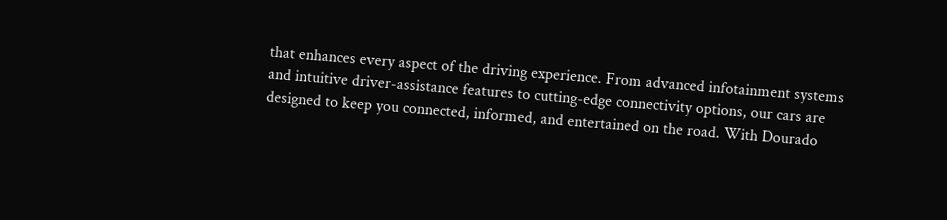that enhances every aspect of the driving experience. From advanced infotainment systems and intuitive driver-assistance features to cutting-edge connectivity options, our cars are designed to keep you connected, informed, and entertained on the road. With Dourado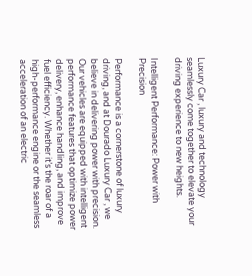Luxury Car , luxury and technology seamlessly come together to elevate your driving experience to new heights.

Intelligent Performance: Power with Precision

Performance is a cornerstone of luxury driving, and at Dourado Luxury Car , we believe in delivering power with precision. Our vehicles are equipped with intelligent performance features that optimize power delivery, enhance handling, and improve fuel efficiency. Whether it’s the roar of a high-performance engine or the seamless acceleration of an electric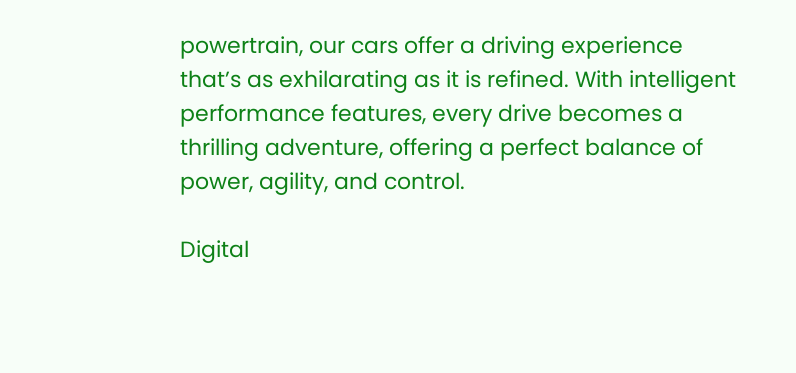powertrain, our cars offer a driving experience that’s as exhilarating as it is refined. With intelligent performance features, every drive becomes a thrilling adventure, offering a perfect balance of power, agility, and control.

Digital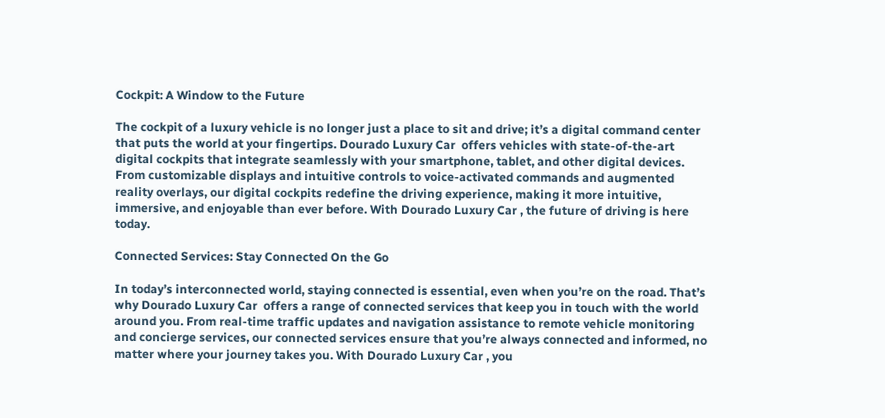Cockpit: A Window to the Future

The cockpit of a luxury vehicle is no longer just a place to sit and drive; it’s a digital command center that puts the world at your fingertips. Dourado Luxury Car  offers vehicles with state-of-the-art digital cockpits that integrate seamlessly with your smartphone, tablet, and other digital devices. From customizable displays and intuitive controls to voice-activated commands and augmented reality overlays, our digital cockpits redefine the driving experience, making it more intuitive, immersive, and enjoyable than ever before. With Dourado Luxury Car , the future of driving is here today.

Connected Services: Stay Connected On the Go

In today’s interconnected world, staying connected is essential, even when you’re on the road. That’s why Dourado Luxury Car  offers a range of connected services that keep you in touch with the world around you. From real-time traffic updates and navigation assistance to remote vehicle monitoring and concierge services, our connected services ensure that you’re always connected and informed, no matter where your journey takes you. With Dourado Luxury Car , you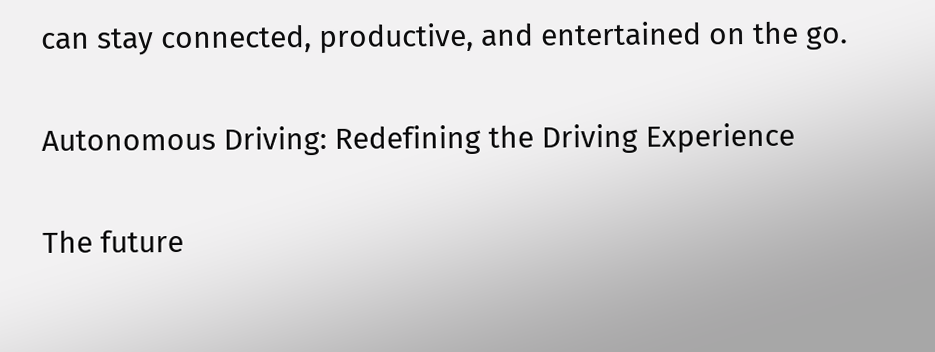can stay connected, productive, and entertained on the go.

Autonomous Driving: Redefining the Driving Experience

The future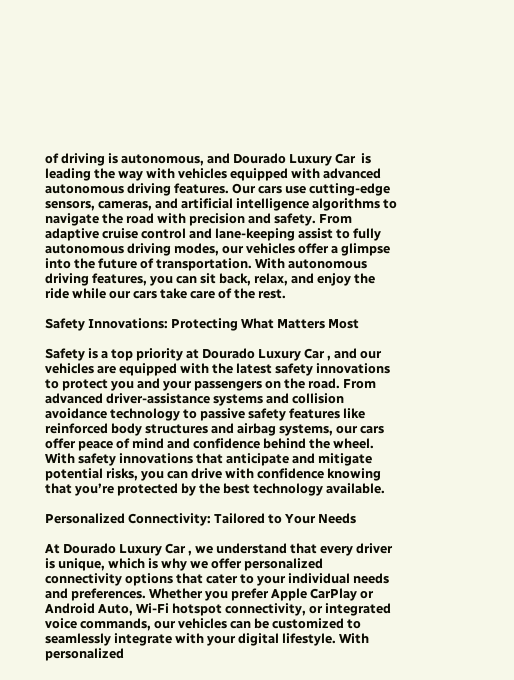of driving is autonomous, and Dourado Luxury Car  is leading the way with vehicles equipped with advanced autonomous driving features. Our cars use cutting-edge sensors, cameras, and artificial intelligence algorithms to navigate the road with precision and safety. From adaptive cruise control and lane-keeping assist to fully autonomous driving modes, our vehicles offer a glimpse into the future of transportation. With autonomous driving features, you can sit back, relax, and enjoy the ride while our cars take care of the rest.

Safety Innovations: Protecting What Matters Most

Safety is a top priority at Dourado Luxury Car , and our vehicles are equipped with the latest safety innovations to protect you and your passengers on the road. From advanced driver-assistance systems and collision avoidance technology to passive safety features like reinforced body structures and airbag systems, our cars offer peace of mind and confidence behind the wheel. With safety innovations that anticipate and mitigate potential risks, you can drive with confidence knowing that you’re protected by the best technology available.

Personalized Connectivity: Tailored to Your Needs

At Dourado Luxury Car , we understand that every driver is unique, which is why we offer personalized connectivity options that cater to your individual needs and preferences. Whether you prefer Apple CarPlay or Android Auto, Wi-Fi hotspot connectivity, or integrated voice commands, our vehicles can be customized to seamlessly integrate with your digital lifestyle. With personalized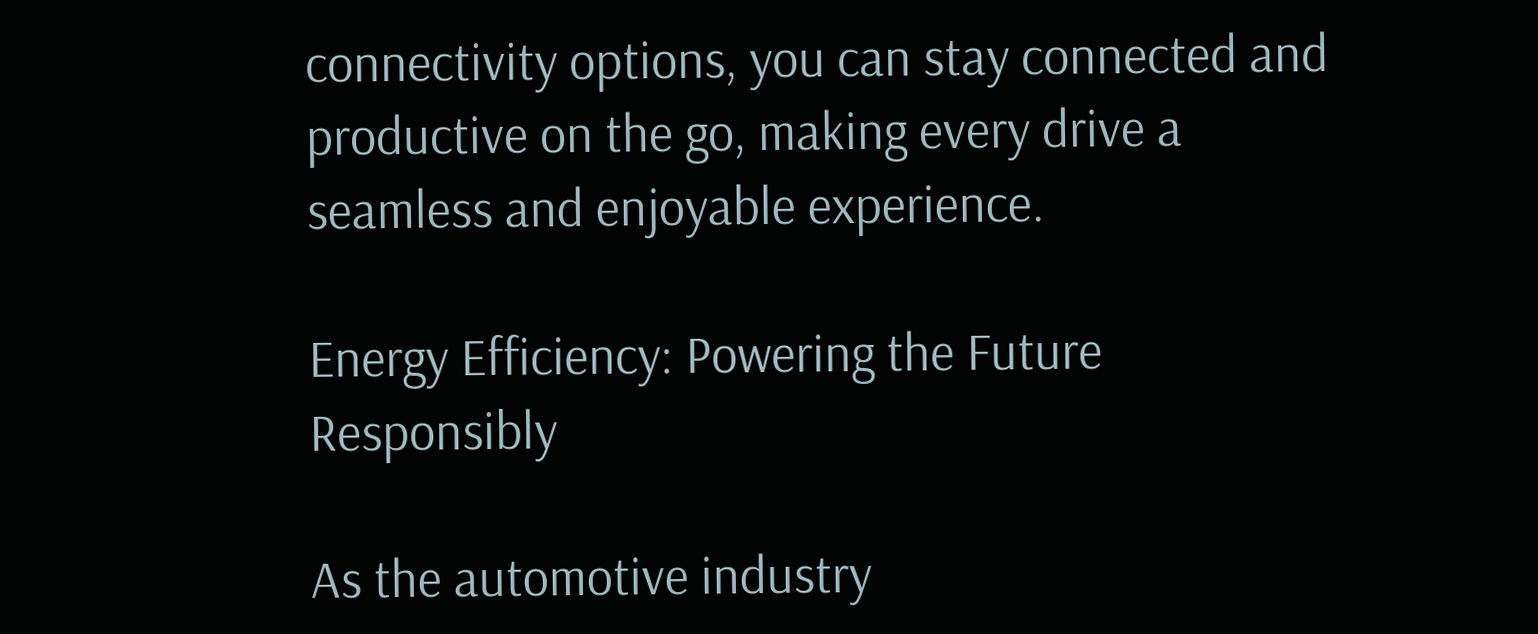connectivity options, you can stay connected and productive on the go, making every drive a seamless and enjoyable experience.

Energy Efficiency: Powering the Future Responsibly

As the automotive industry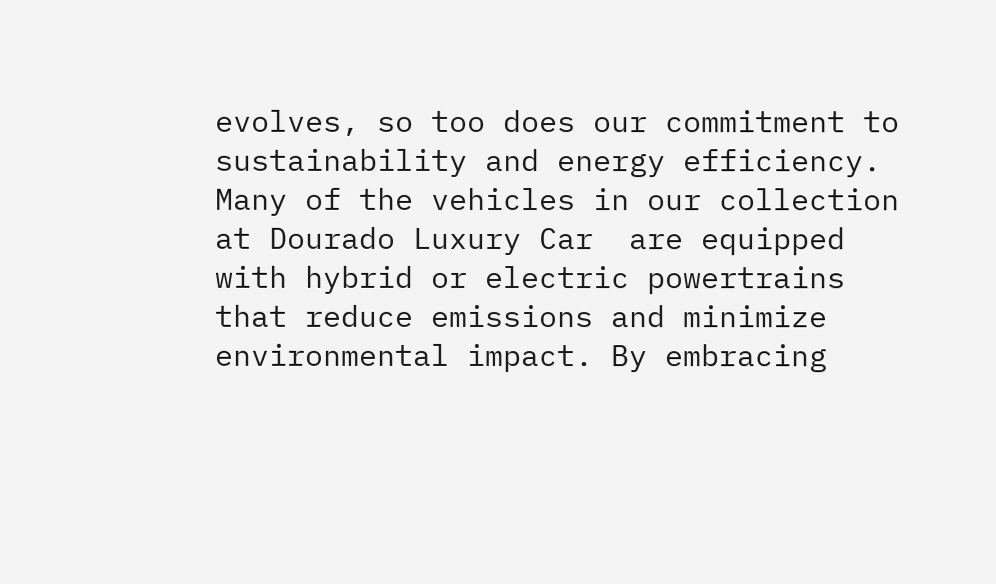evolves, so too does our commitment to sustainability and energy efficiency. Many of the vehicles in our collection at Dourado Luxury Car  are equipped with hybrid or electric powertrains that reduce emissions and minimize environmental impact. By embracing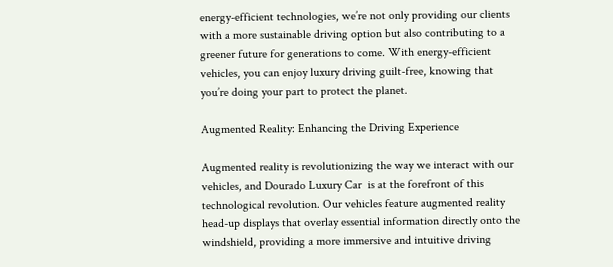energy-efficient technologies, we’re not only providing our clients with a more sustainable driving option but also contributing to a greener future for generations to come. With energy-efficient vehicles, you can enjoy luxury driving guilt-free, knowing that you’re doing your part to protect the planet.

Augmented Reality: Enhancing the Driving Experience

Augmented reality is revolutionizing the way we interact with our vehicles, and Dourado Luxury Car  is at the forefront of this technological revolution. Our vehicles feature augmented reality head-up displays that overlay essential information directly onto the windshield, providing a more immersive and intuitive driving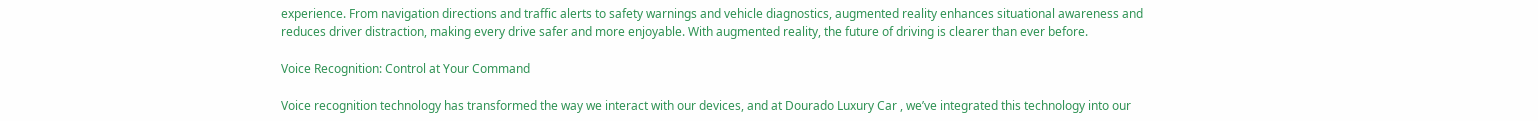experience. From navigation directions and traffic alerts to safety warnings and vehicle diagnostics, augmented reality enhances situational awareness and reduces driver distraction, making every drive safer and more enjoyable. With augmented reality, the future of driving is clearer than ever before.

Voice Recognition: Control at Your Command

Voice recognition technology has transformed the way we interact with our devices, and at Dourado Luxury Car , we’ve integrated this technology into our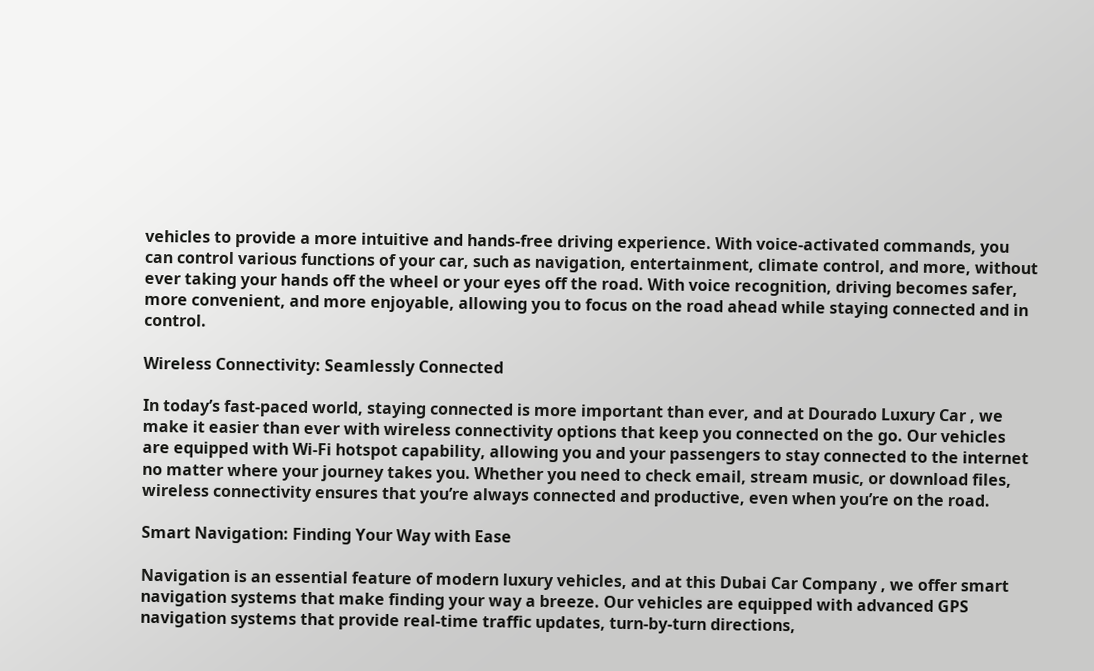vehicles to provide a more intuitive and hands-free driving experience. With voice-activated commands, you can control various functions of your car, such as navigation, entertainment, climate control, and more, without ever taking your hands off the wheel or your eyes off the road. With voice recognition, driving becomes safer, more convenient, and more enjoyable, allowing you to focus on the road ahead while staying connected and in control.

Wireless Connectivity: Seamlessly Connected

In today’s fast-paced world, staying connected is more important than ever, and at Dourado Luxury Car , we make it easier than ever with wireless connectivity options that keep you connected on the go. Our vehicles are equipped with Wi-Fi hotspot capability, allowing you and your passengers to stay connected to the internet no matter where your journey takes you. Whether you need to check email, stream music, or download files, wireless connectivity ensures that you’re always connected and productive, even when you’re on the road.

Smart Navigation: Finding Your Way with Ease

Navigation is an essential feature of modern luxury vehicles, and at this Dubai Car Company , we offer smart navigation systems that make finding your way a breeze. Our vehicles are equipped with advanced GPS navigation systems that provide real-time traffic updates, turn-by-turn directions,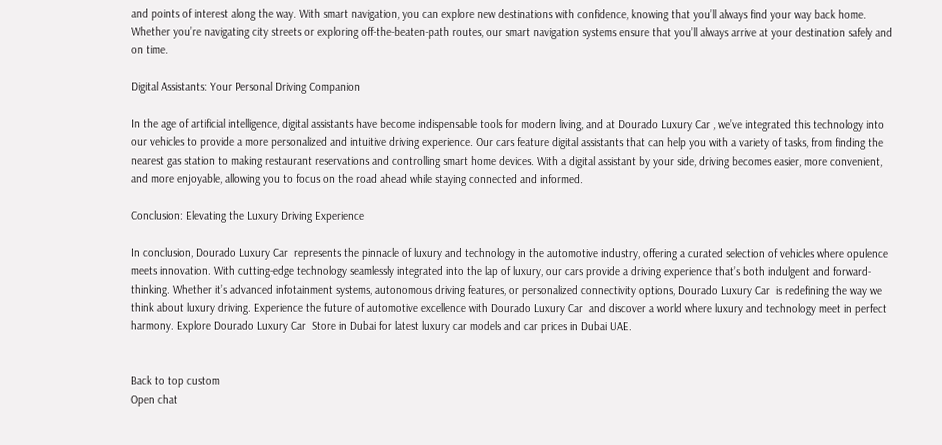and points of interest along the way. With smart navigation, you can explore new destinations with confidence, knowing that you’ll always find your way back home. Whether you’re navigating city streets or exploring off-the-beaten-path routes, our smart navigation systems ensure that you’ll always arrive at your destination safely and on time.

Digital Assistants: Your Personal Driving Companion

In the age of artificial intelligence, digital assistants have become indispensable tools for modern living, and at Dourado Luxury Car , we’ve integrated this technology into our vehicles to provide a more personalized and intuitive driving experience. Our cars feature digital assistants that can help you with a variety of tasks, from finding the nearest gas station to making restaurant reservations and controlling smart home devices. With a digital assistant by your side, driving becomes easier, more convenient, and more enjoyable, allowing you to focus on the road ahead while staying connected and informed.

Conclusion: Elevating the Luxury Driving Experience

In conclusion, Dourado Luxury Car  represents the pinnacle of luxury and technology in the automotive industry, offering a curated selection of vehicles where opulence meets innovation. With cutting-edge technology seamlessly integrated into the lap of luxury, our cars provide a driving experience that’s both indulgent and forward-thinking. Whether it’s advanced infotainment systems, autonomous driving features, or personalized connectivity options, Dourado Luxury Car  is redefining the way we think about luxury driving. Experience the future of automotive excellence with Dourado Luxury Car  and discover a world where luxury and technology meet in perfect harmony. Explore Dourado Luxury Car  Store in Dubai for latest luxury car models and car prices in Dubai UAE.


Back to top custom
Open chat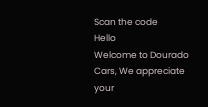Scan the code
Hello
Welcome to Dourado Cars, We appreciate your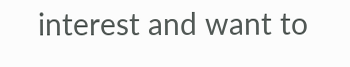interest and want to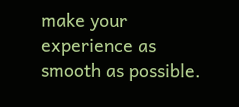make your experience as smooth as possible.